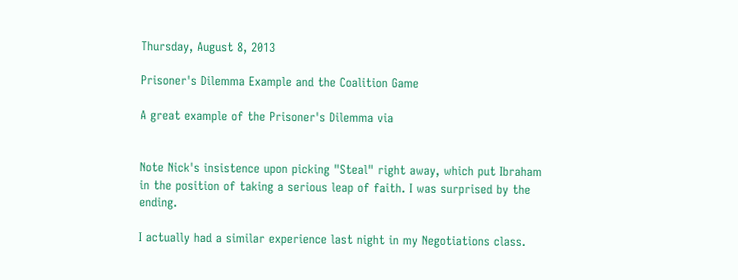Thursday, August 8, 2013

Prisoner's Dilemma Example and the Coalition Game

A great example of the Prisoner's Dilemma via


Note Nick's insistence upon picking "Steal" right away, which put Ibraham in the position of taking a serious leap of faith. I was surprised by the ending.

I actually had a similar experience last night in my Negotiations class.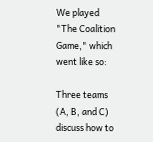We played "The Coalition Game," which went like so:

Three teams (A, B, and C) discuss how to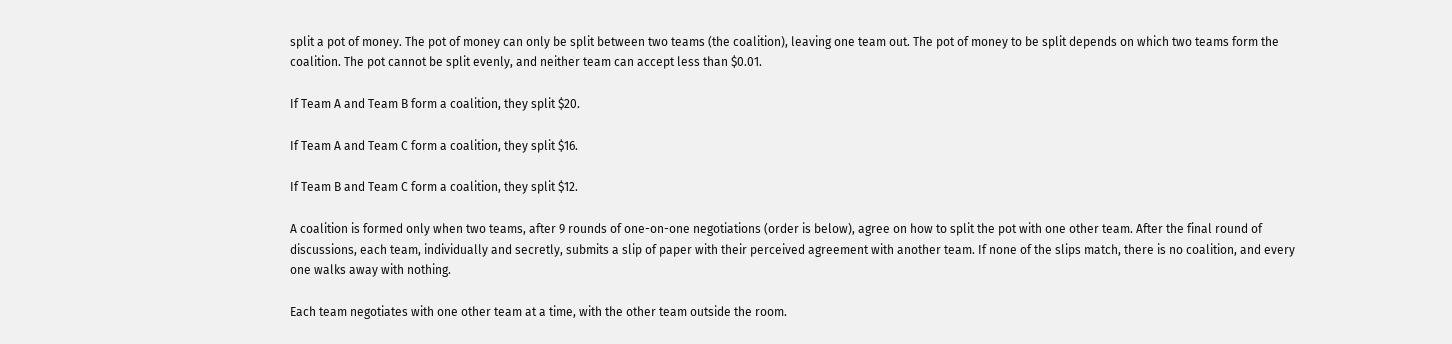split a pot of money. The pot of money can only be split between two teams (the coalition), leaving one team out. The pot of money to be split depends on which two teams form the coalition. The pot cannot be split evenly, and neither team can accept less than $0.01.

If Team A and Team B form a coalition, they split $20.

If Team A and Team C form a coalition, they split $16.

If Team B and Team C form a coalition, they split $12.

A coalition is formed only when two teams, after 9 rounds of one-on-one negotiations (order is below), agree on how to split the pot with one other team. After the final round of discussions, each team, individually and secretly, submits a slip of paper with their perceived agreement with another team. If none of the slips match, there is no coalition, and every one walks away with nothing.

Each team negotiates with one other team at a time, with the other team outside the room.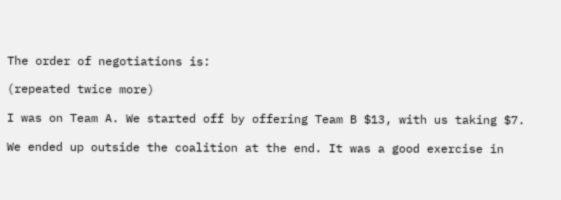The order of negotiations is:

(repeated twice more)

I was on Team A. We started off by offering Team B $13, with us taking $7.

We ended up outside the coalition at the end. It was a good exercise in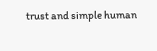trust and simple human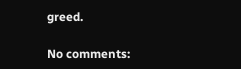greed.

No comments: